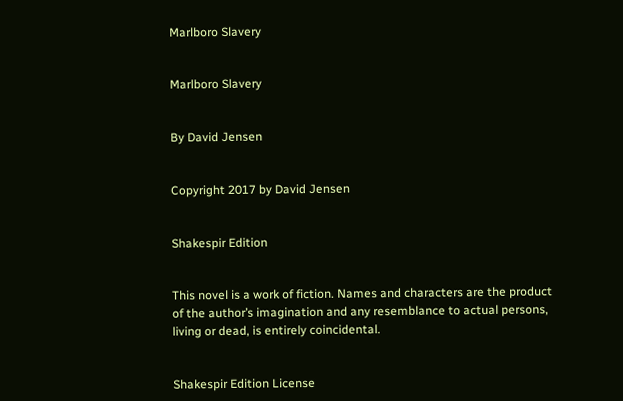Marlboro Slavery


Marlboro Slavery


By David Jensen


Copyright 2017 by David Jensen


Shakespir Edition


This novel is a work of fiction. Names and characters are the product of the author’s imagination and any resemblance to actual persons, living or dead, is entirely coincidental.


Shakespir Edition License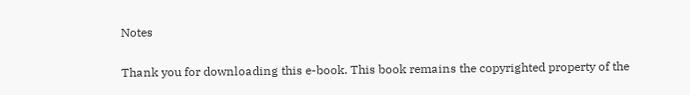Notes

Thank you for downloading this e-book. This book remains the copyrighted property of the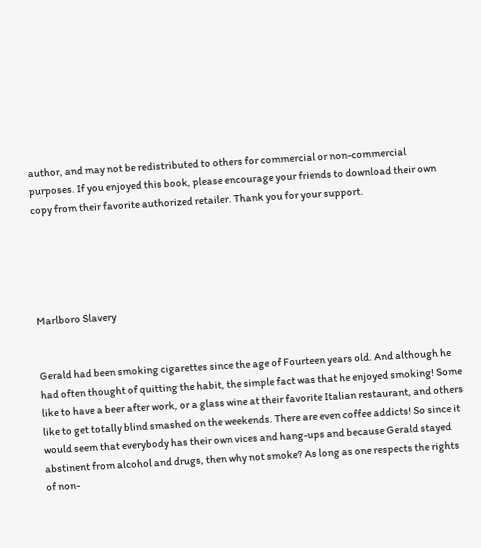author, and may not be redistributed to others for commercial or non-commercial purposes. If you enjoyed this book, please encourage your friends to download their own copy from their favorite authorized retailer. Thank you for your support.





Marlboro Slavery


Gerald had been smoking cigarettes since the age of Fourteen years old. And although he had often thought of quitting the habit, the simple fact was that he enjoyed smoking! Some like to have a beer after work, or a glass wine at their favorite Italian restaurant, and others like to get totally blind smashed on the weekends. There are even coffee addicts! So since it would seem that everybody has their own vices and hang-ups and because Gerald stayed abstinent from alcohol and drugs, then why not smoke? As long as one respects the rights of non-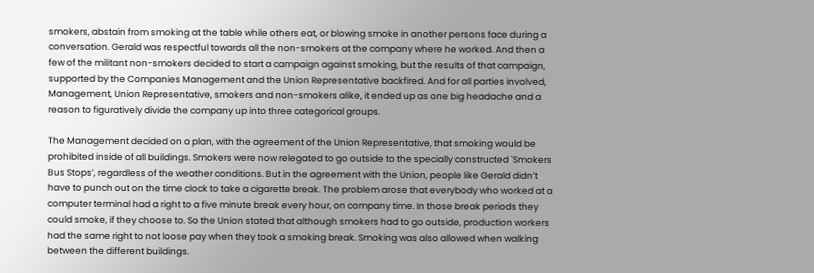smokers, abstain from smoking at the table while others eat, or blowing smoke in another persons face during a conversation. Gerald was respectful towards all the non-smokers at the company where he worked. And then a few of the militant non-smokers decided to start a campaign against smoking, but the results of that campaign, supported by the Companies Management and the Union Representative backfired. And for all parties involved, Management, Union Representative, smokers and non-smokers alike, it ended up as one big headache and a reason to figuratively divide the company up into three categorical groups.

The Management decided on a plan, with the agreement of the Union Representative, that smoking would be prohibited inside of all buildings. Smokers were now relegated to go outside to the specially constructed `Smokers Bus Stops’, regardless of the weather conditions. But in the agreement with the Union, people like Gerald didn’t have to punch out on the time clock to take a cigarette break. The problem arose that everybody who worked at a computer terminal had a right to a five minute break every hour, on company time. In those break periods they could smoke, if they choose to. So the Union stated that although smokers had to go outside, production workers had the same right to not loose pay when they took a smoking break. Smoking was also allowed when walking between the different buildings.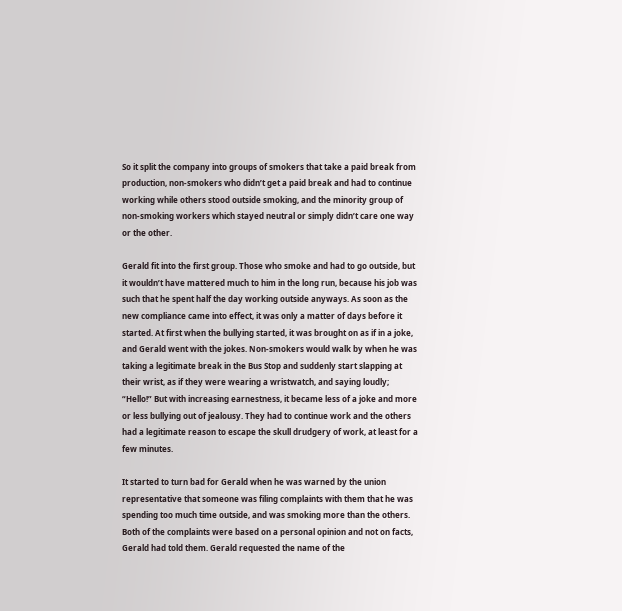So it split the company into groups of smokers that take a paid break from production, non-smokers who didn’t get a paid break and had to continue working while others stood outside smoking, and the minority group of non-smoking workers which stayed neutral or simply didn’t care one way or the other.

Gerald fit into the first group. Those who smoke and had to go outside, but it wouldn’t have mattered much to him in the long run, because his job was such that he spent half the day working outside anyways. As soon as the new compliance came into effect, it was only a matter of days before it started. At first when the bullying started, it was brought on as if in a joke, and Gerald went with the jokes. Non-smokers would walk by when he was taking a legitimate break in the Bus Stop and suddenly start slapping at their wrist, as if they were wearing a wristwatch, and saying loudly; “Hello!” But with increasing earnestness, it became less of a joke and more or less bullying out of jealousy. They had to continue work and the others had a legitimate reason to escape the skull drudgery of work, at least for a few minutes.

It started to turn bad for Gerald when he was warned by the union representative that someone was filing complaints with them that he was spending too much time outside, and was smoking more than the others. Both of the complaints were based on a personal opinion and not on facts, Gerald had told them. Gerald requested the name of the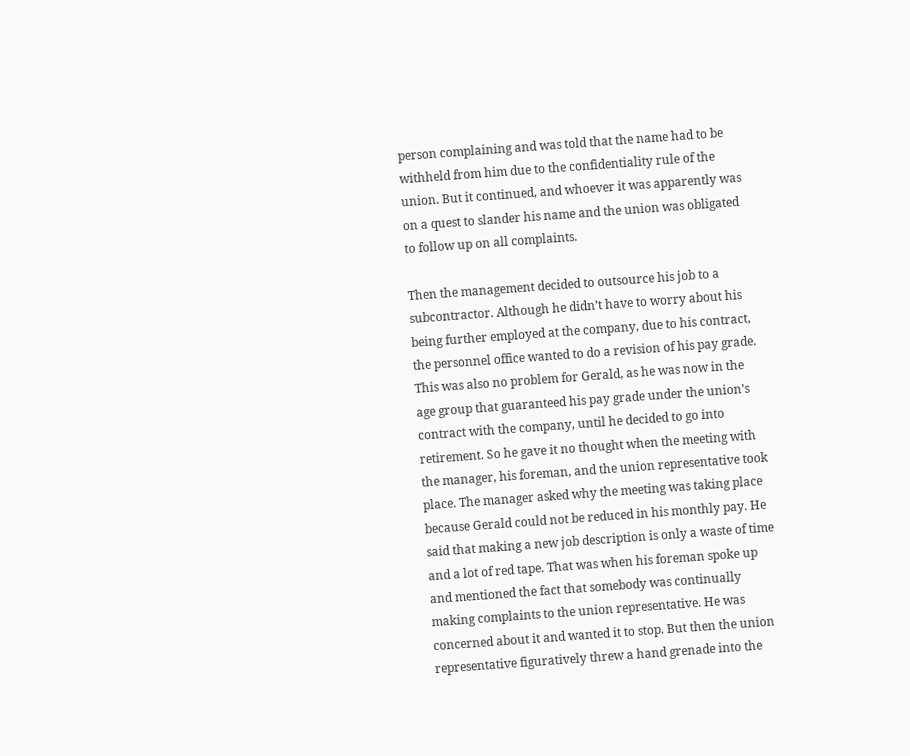person complaining and was told that the name had to be withheld from him due to the confidentiality rule of the union. But it continued, and whoever it was apparently was on a quest to slander his name and the union was obligated to follow up on all complaints.

Then the management decided to outsource his job to a subcontractor. Although he didn’t have to worry about his being further employed at the company, due to his contract, the personnel office wanted to do a revision of his pay grade. This was also no problem for Gerald, as he was now in the age group that guaranteed his pay grade under the union’s contract with the company, until he decided to go into retirement. So he gave it no thought when the meeting with the manager, his foreman, and the union representative took place. The manager asked why the meeting was taking place because Gerald could not be reduced in his monthly pay. He said that making a new job description is only a waste of time and a lot of red tape. That was when his foreman spoke up and mentioned the fact that somebody was continually making complaints to the union representative. He was concerned about it and wanted it to stop. But then the union representative figuratively threw a hand grenade into the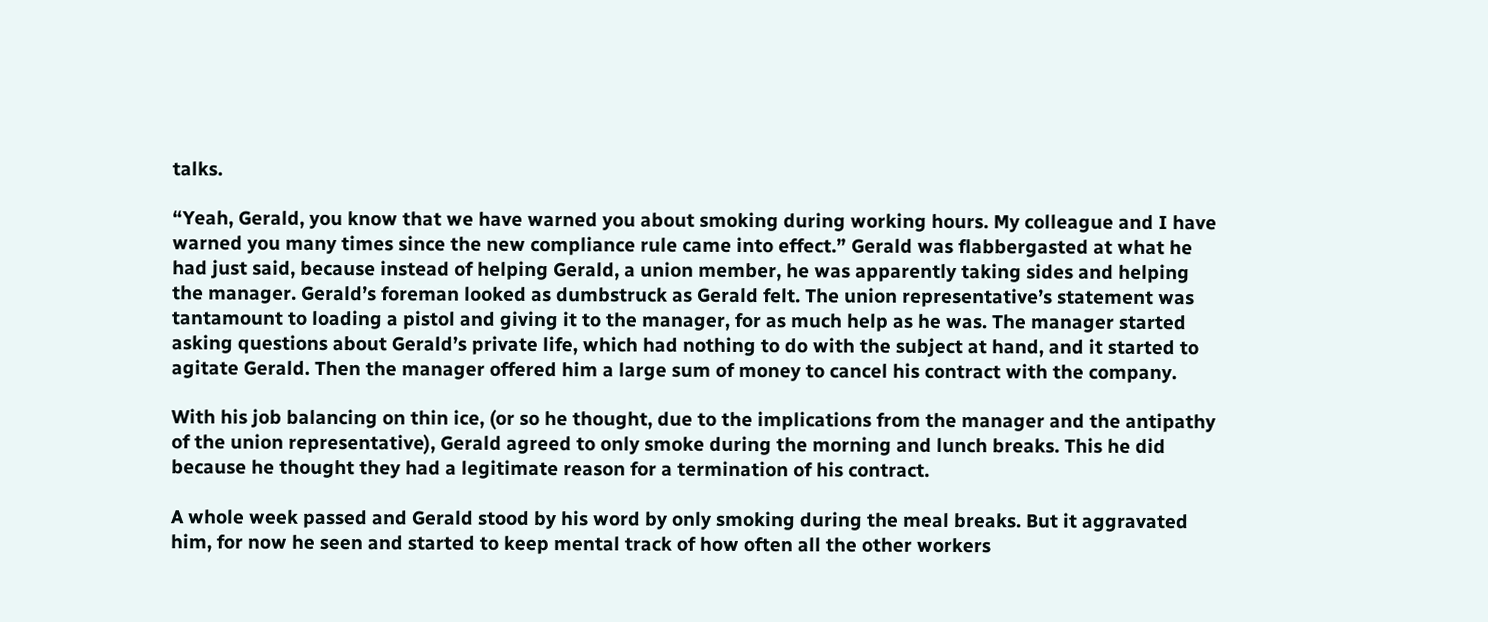talks.

“Yeah, Gerald, you know that we have warned you about smoking during working hours. My colleague and I have warned you many times since the new compliance rule came into effect.” Gerald was flabbergasted at what he had just said, because instead of helping Gerald, a union member, he was apparently taking sides and helping the manager. Gerald’s foreman looked as dumbstruck as Gerald felt. The union representative’s statement was tantamount to loading a pistol and giving it to the manager, for as much help as he was. The manager started asking questions about Gerald’s private life, which had nothing to do with the subject at hand, and it started to agitate Gerald. Then the manager offered him a large sum of money to cancel his contract with the company.

With his job balancing on thin ice, (or so he thought, due to the implications from the manager and the antipathy of the union representative), Gerald agreed to only smoke during the morning and lunch breaks. This he did because he thought they had a legitimate reason for a termination of his contract.

A whole week passed and Gerald stood by his word by only smoking during the meal breaks. But it aggravated him, for now he seen and started to keep mental track of how often all the other workers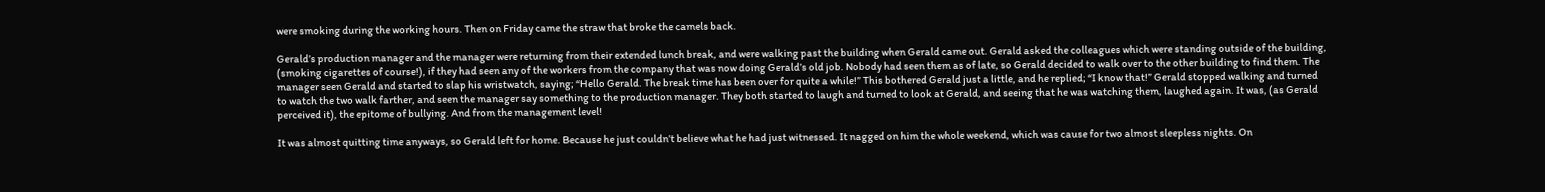were smoking during the working hours. Then on Friday came the straw that broke the camels back.

Gerald’s production manager and the manager were returning from their extended lunch break, and were walking past the building when Gerald came out. Gerald asked the colleagues which were standing outside of the building, (smoking cigarettes of course!), if they had seen any of the workers from the company that was now doing Gerald’s old job. Nobody had seen them as of late, so Gerald decided to walk over to the other building to find them. The manager seen Gerald and started to slap his wristwatch, saying; “Hello Gerald. The break time has been over for quite a while!” This bothered Gerald just a little, and he replied; “I know that!” Gerald stopped walking and turned to watch the two walk farther, and seen the manager say something to the production manager. They both started to laugh and turned to look at Gerald, and seeing that he was watching them, laughed again. It was, (as Gerald perceived it), the epitome of bullying. And from the management level!

It was almost quitting time anyways, so Gerald left for home. Because he just couldn’t believe what he had just witnessed. It nagged on him the whole weekend, which was cause for two almost sleepless nights. On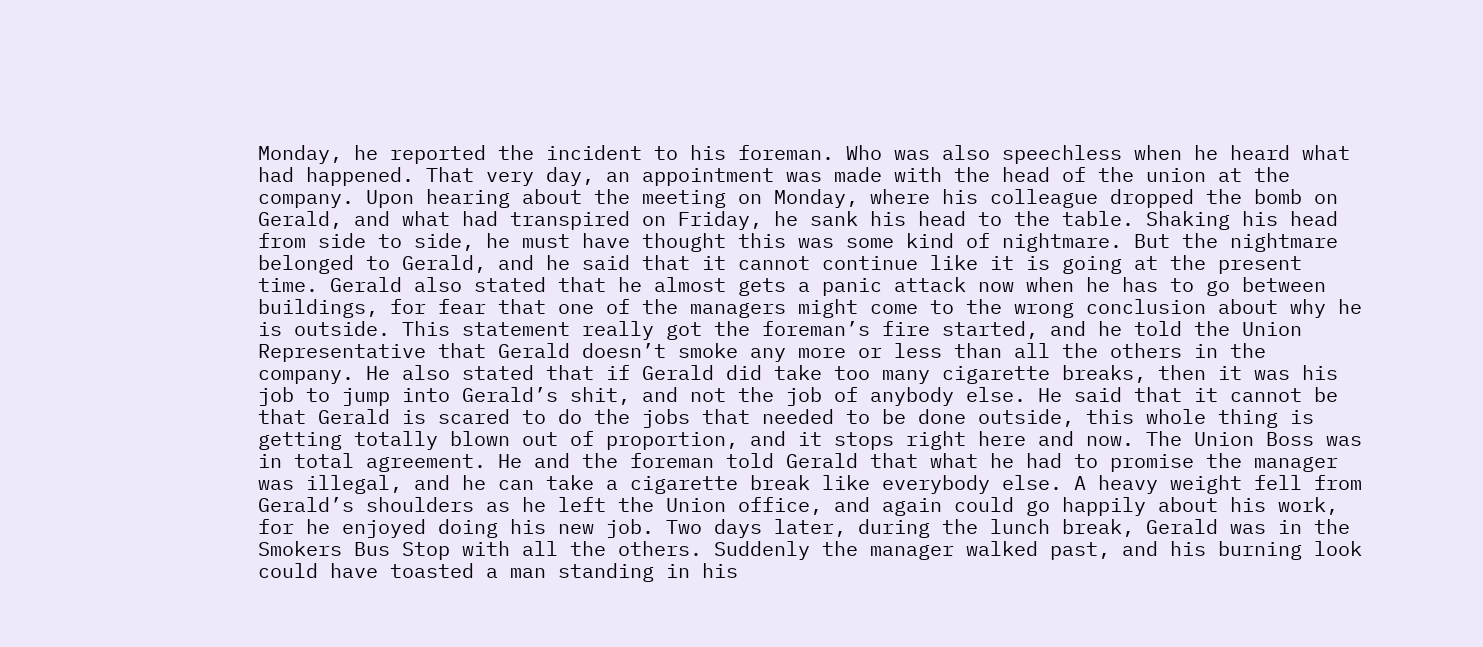Monday, he reported the incident to his foreman. Who was also speechless when he heard what had happened. That very day, an appointment was made with the head of the union at the company. Upon hearing about the meeting on Monday, where his colleague dropped the bomb on Gerald, and what had transpired on Friday, he sank his head to the table. Shaking his head from side to side, he must have thought this was some kind of nightmare. But the nightmare belonged to Gerald, and he said that it cannot continue like it is going at the present time. Gerald also stated that he almost gets a panic attack now when he has to go between buildings, for fear that one of the managers might come to the wrong conclusion about why he is outside. This statement really got the foreman’s fire started, and he told the Union Representative that Gerald doesn’t smoke any more or less than all the others in the company. He also stated that if Gerald did take too many cigarette breaks, then it was his job to jump into Gerald’s shit, and not the job of anybody else. He said that it cannot be that Gerald is scared to do the jobs that needed to be done outside, this whole thing is getting totally blown out of proportion, and it stops right here and now. The Union Boss was in total agreement. He and the foreman told Gerald that what he had to promise the manager was illegal, and he can take a cigarette break like everybody else. A heavy weight fell from Gerald’s shoulders as he left the Union office, and again could go happily about his work, for he enjoyed doing his new job. Two days later, during the lunch break, Gerald was in the Smokers Bus Stop with all the others. Suddenly the manager walked past, and his burning look could have toasted a man standing in his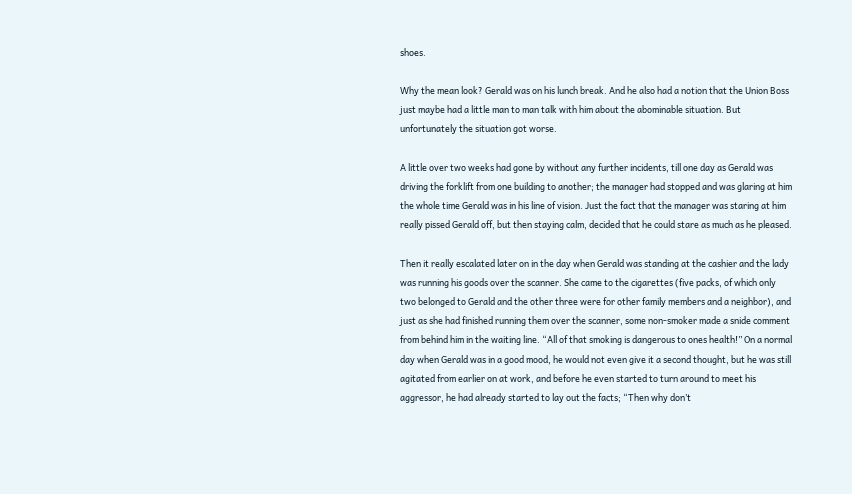shoes.

Why the mean look? Gerald was on his lunch break. And he also had a notion that the Union Boss just maybe had a little man to man talk with him about the abominable situation. But unfortunately the situation got worse.

A little over two weeks had gone by without any further incidents, till one day as Gerald was driving the forklift from one building to another; the manager had stopped and was glaring at him the whole time Gerald was in his line of vision. Just the fact that the manager was staring at him really pissed Gerald off, but then staying calm, decided that he could stare as much as he pleased.

Then it really escalated later on in the day when Gerald was standing at the cashier and the lady was running his goods over the scanner. She came to the cigarettes (five packs, of which only two belonged to Gerald and the other three were for other family members and a neighbor), and just as she had finished running them over the scanner, some non-smoker made a snide comment from behind him in the waiting line. “All of that smoking is dangerous to ones health!” On a normal day when Gerald was in a good mood, he would not even give it a second thought, but he was still agitated from earlier on at work, and before he even started to turn around to meet his aggressor, he had already started to lay out the facts; “Then why don’t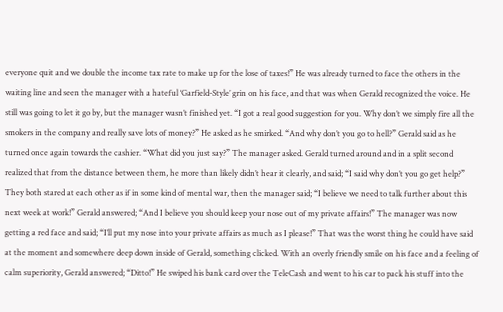everyone quit and we double the income tax rate to make up for the lose of taxes!” He was already turned to face the others in the waiting line and seen the manager with a hateful ‘Garfield-Style’ grin on his face, and that was when Gerald recognized the voice. He still was going to let it go by, but the manager wasn’t finished yet. “I got a real good suggestion for you. Why don’t we simply fire all the smokers in the company and really save lots of money?” He asked as he smirked. “And why don’t you go to hell?” Gerald said as he turned once again towards the cashier. “What did you just say?” The manager asked. Gerald turned around and in a split second realized that from the distance between them, he more than likely didn’t hear it clearly, and said; “I said why don’t you go get help?” They both stared at each other as if in some kind of mental war, then the manager said; “I believe we need to talk further about this next week at work!” Gerald answered; “And I believe you should keep your nose out of my private affairs!” The manager was now getting a red face and said; “I’ll put my nose into your private affairs as much as I please!” That was the worst thing he could have said at the moment and somewhere deep down inside of Gerald, something clicked. With an overly friendly smile on his face and a feeling of calm superiority, Gerald answered; “Ditto!” He swiped his bank card over the TeleCash and went to his car to pack his stuff into the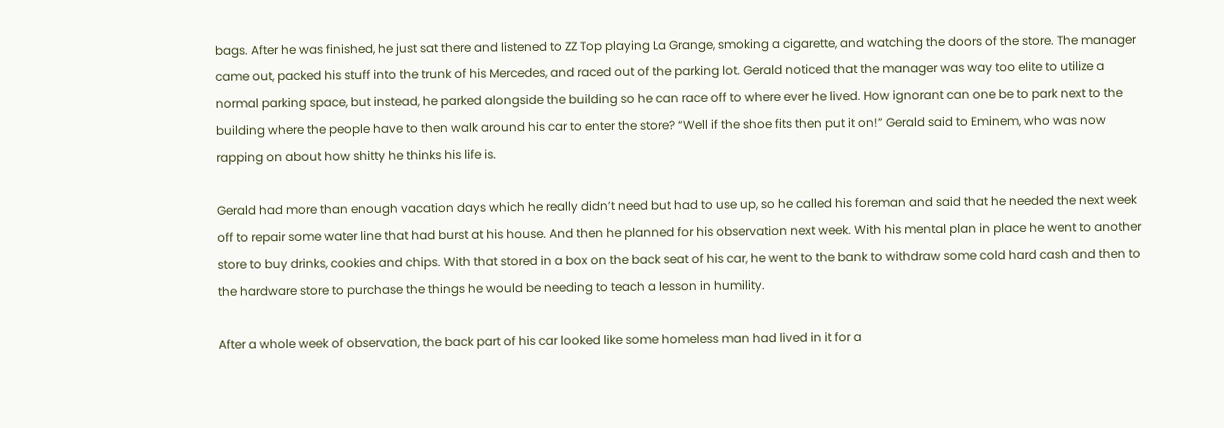bags. After he was finished, he just sat there and listened to ZZ Top playing La Grange, smoking a cigarette, and watching the doors of the store. The manager came out, packed his stuff into the trunk of his Mercedes, and raced out of the parking lot. Gerald noticed that the manager was way too elite to utilize a normal parking space, but instead, he parked alongside the building so he can race off to where ever he lived. How ignorant can one be to park next to the building where the people have to then walk around his car to enter the store? “Well if the shoe fits then put it on!” Gerald said to Eminem, who was now rapping on about how shitty he thinks his life is.

Gerald had more than enough vacation days which he really didn’t need but had to use up, so he called his foreman and said that he needed the next week off to repair some water line that had burst at his house. And then he planned for his observation next week. With his mental plan in place he went to another store to buy drinks, cookies and chips. With that stored in a box on the back seat of his car, he went to the bank to withdraw some cold hard cash and then to the hardware store to purchase the things he would be needing to teach a lesson in humility.

After a whole week of observation, the back part of his car looked like some homeless man had lived in it for a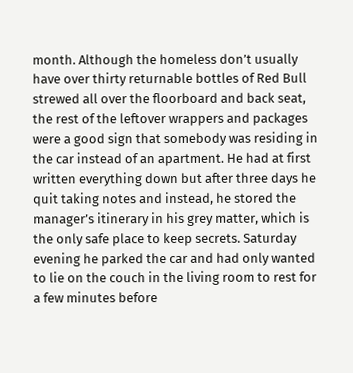month. Although the homeless don’t usually have over thirty returnable bottles of Red Bull strewed all over the floorboard and back seat, the rest of the leftover wrappers and packages were a good sign that somebody was residing in the car instead of an apartment. He had at first written everything down but after three days he quit taking notes and instead, he stored the manager’s itinerary in his grey matter, which is the only safe place to keep secrets. Saturday evening he parked the car and had only wanted to lie on the couch in the living room to rest for a few minutes before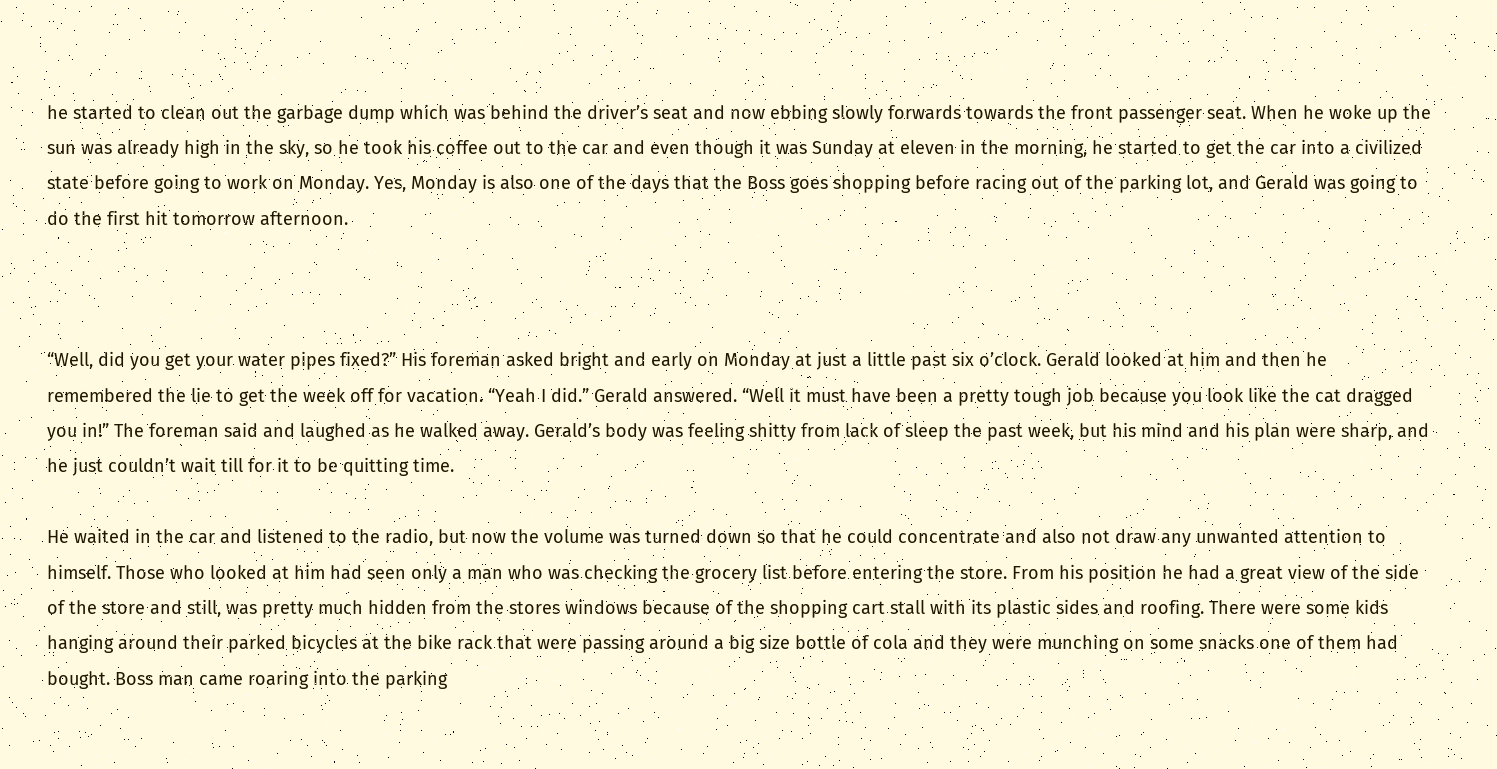he started to clean out the garbage dump which was behind the driver’s seat and now ebbing slowly forwards towards the front passenger seat. When he woke up the sun was already high in the sky, so he took his coffee out to the car and even though it was Sunday at eleven in the morning, he started to get the car into a civilized state before going to work on Monday. Yes, Monday is also one of the days that the Boss goes shopping before racing out of the parking lot, and Gerald was going to do the first hit tomorrow afternoon.



“Well, did you get your water pipes fixed?” His foreman asked bright and early on Monday at just a little past six o’clock. Gerald looked at him and then he remembered the lie to get the week off for vacation. “Yeah I did.” Gerald answered. “Well it must have been a pretty tough job because you look like the cat dragged you in!” The foreman said and laughed as he walked away. Gerald’s body was feeling shitty from lack of sleep the past week, but his mind and his plan were sharp, and he just couldn’t wait till for it to be quitting time.

He waited in the car and listened to the radio, but now the volume was turned down so that he could concentrate and also not draw any unwanted attention to himself. Those who looked at him had seen only a man who was checking the grocery list before entering the store. From his position he had a great view of the side of the store and still, was pretty much hidden from the stores windows because of the shopping cart stall with its plastic sides and roofing. There were some kids hanging around their parked bicycles at the bike rack that were passing around a big size bottle of cola and they were munching on some snacks one of them had bought. Boss man came roaring into the parking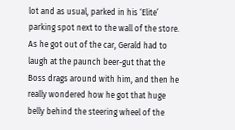lot and as usual, parked in his ‘Elite’ parking spot next to the wall of the store. As he got out of the car, Gerald had to laugh at the paunch beer-gut that the Boss drags around with him, and then he really wondered how he got that huge belly behind the steering wheel of the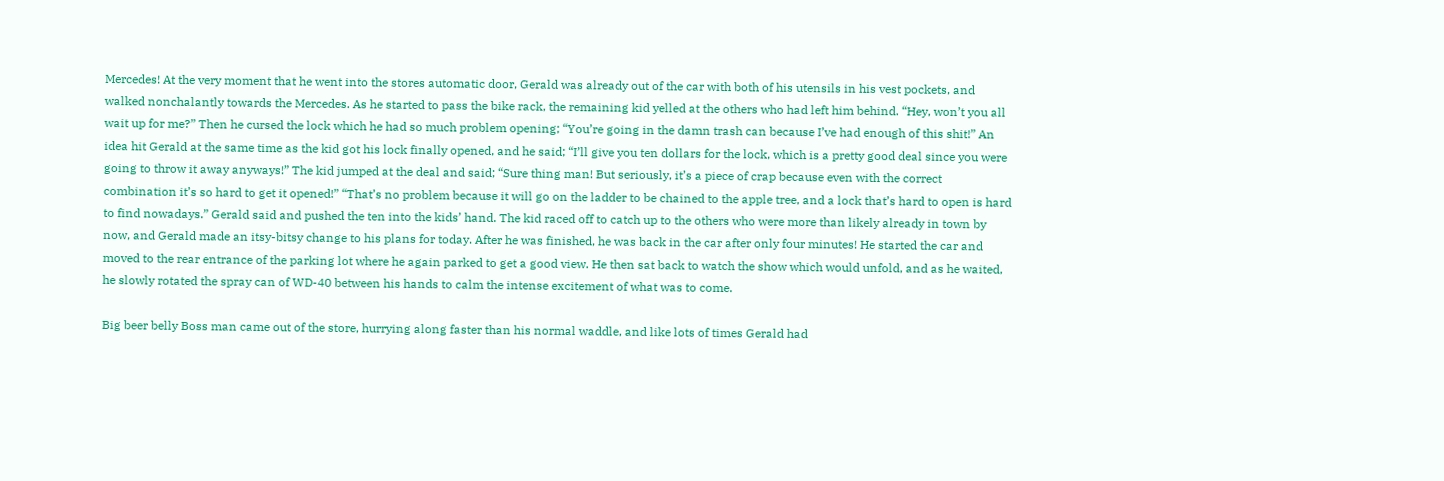Mercedes! At the very moment that he went into the stores automatic door, Gerald was already out of the car with both of his utensils in his vest pockets, and walked nonchalantly towards the Mercedes. As he started to pass the bike rack, the remaining kid yelled at the others who had left him behind. “Hey, won’t you all wait up for me?” Then he cursed the lock which he had so much problem opening; “You’re going in the damn trash can because I’ve had enough of this shit!” An idea hit Gerald at the same time as the kid got his lock finally opened, and he said; “I’ll give you ten dollars for the lock, which is a pretty good deal since you were going to throw it away anyways!” The kid jumped at the deal and said; “Sure thing man! But seriously, it’s a piece of crap because even with the correct combination it’s so hard to get it opened!” “That’s no problem because it will go on the ladder to be chained to the apple tree, and a lock that’s hard to open is hard to find nowadays.” Gerald said and pushed the ten into the kids’ hand. The kid raced off to catch up to the others who were more than likely already in town by now, and Gerald made an itsy-bitsy change to his plans for today. After he was finished, he was back in the car after only four minutes! He started the car and moved to the rear entrance of the parking lot where he again parked to get a good view. He then sat back to watch the show which would unfold, and as he waited, he slowly rotated the spray can of WD-40 between his hands to calm the intense excitement of what was to come.

Big beer belly Boss man came out of the store, hurrying along faster than his normal waddle, and like lots of times Gerald had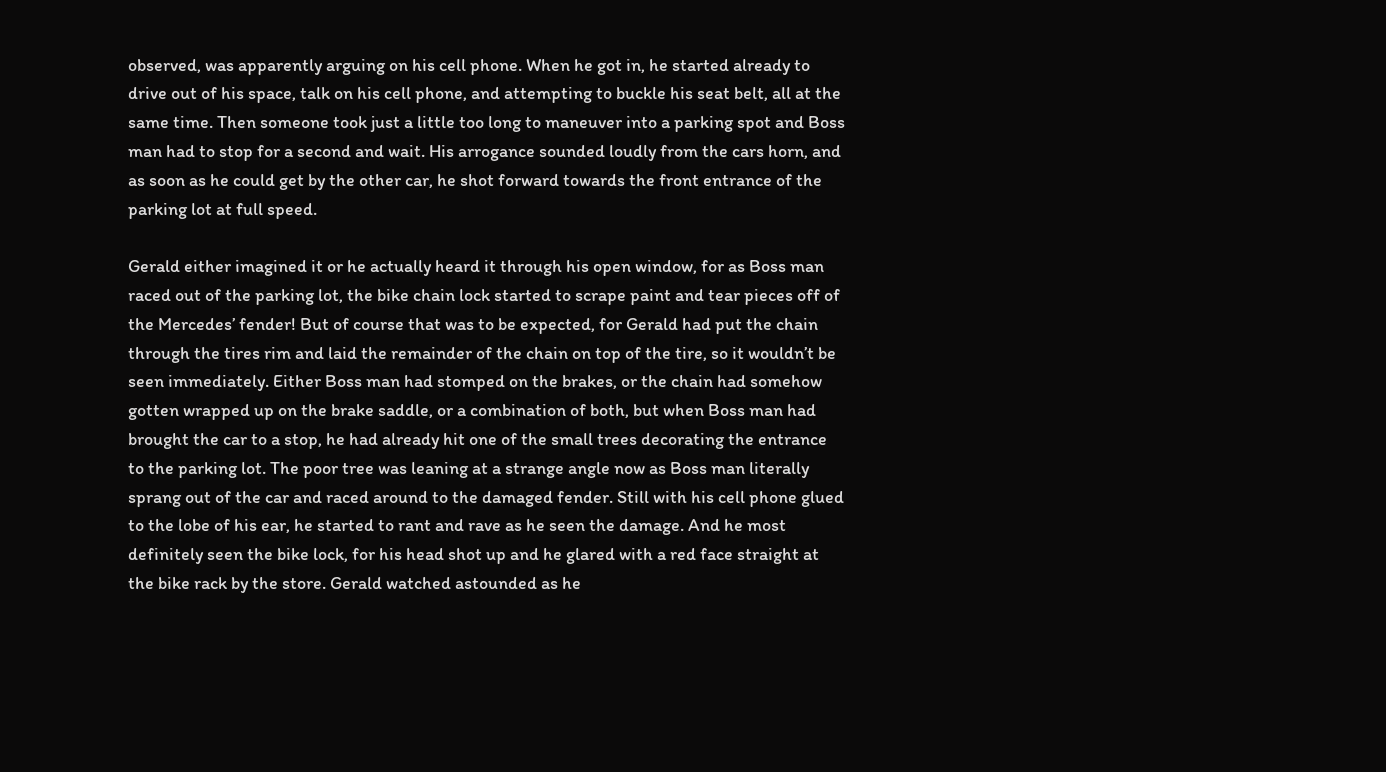observed, was apparently arguing on his cell phone. When he got in, he started already to drive out of his space, talk on his cell phone, and attempting to buckle his seat belt, all at the same time. Then someone took just a little too long to maneuver into a parking spot and Boss man had to stop for a second and wait. His arrogance sounded loudly from the cars horn, and as soon as he could get by the other car, he shot forward towards the front entrance of the parking lot at full speed.

Gerald either imagined it or he actually heard it through his open window, for as Boss man raced out of the parking lot, the bike chain lock started to scrape paint and tear pieces off of the Mercedes’ fender! But of course that was to be expected, for Gerald had put the chain through the tires rim and laid the remainder of the chain on top of the tire, so it wouldn’t be seen immediately. Either Boss man had stomped on the brakes, or the chain had somehow gotten wrapped up on the brake saddle, or a combination of both, but when Boss man had brought the car to a stop, he had already hit one of the small trees decorating the entrance to the parking lot. The poor tree was leaning at a strange angle now as Boss man literally sprang out of the car and raced around to the damaged fender. Still with his cell phone glued to the lobe of his ear, he started to rant and rave as he seen the damage. And he most definitely seen the bike lock, for his head shot up and he glared with a red face straight at the bike rack by the store. Gerald watched astounded as he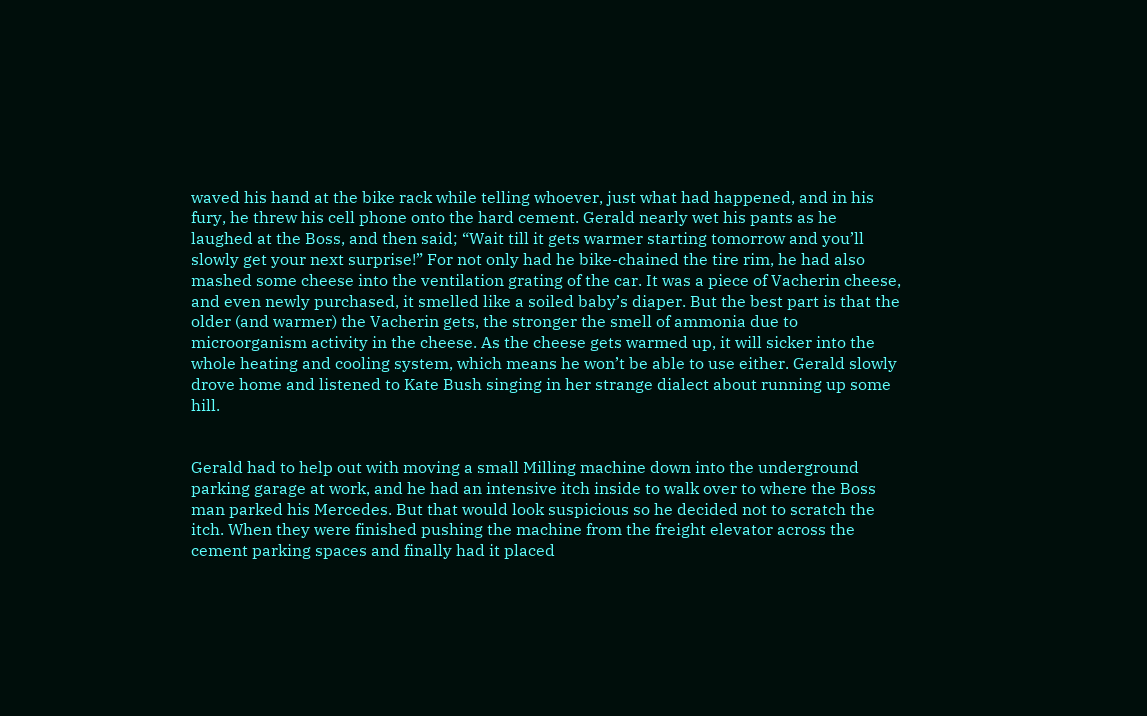waved his hand at the bike rack while telling whoever, just what had happened, and in his fury, he threw his cell phone onto the hard cement. Gerald nearly wet his pants as he laughed at the Boss, and then said; “Wait till it gets warmer starting tomorrow and you’ll slowly get your next surprise!” For not only had he bike-chained the tire rim, he had also mashed some cheese into the ventilation grating of the car. It was a piece of Vacherin cheese, and even newly purchased, it smelled like a soiled baby’s diaper. But the best part is that the older (and warmer) the Vacherin gets, the stronger the smell of ammonia due to microorganism activity in the cheese. As the cheese gets warmed up, it will sicker into the whole heating and cooling system, which means he won’t be able to use either. Gerald slowly drove home and listened to Kate Bush singing in her strange dialect about running up some hill.


Gerald had to help out with moving a small Milling machine down into the underground parking garage at work, and he had an intensive itch inside to walk over to where the Boss man parked his Mercedes. But that would look suspicious so he decided not to scratch the itch. When they were finished pushing the machine from the freight elevator across the cement parking spaces and finally had it placed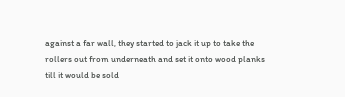against a far wall, they started to jack it up to take the rollers out from underneath and set it onto wood planks till it would be sold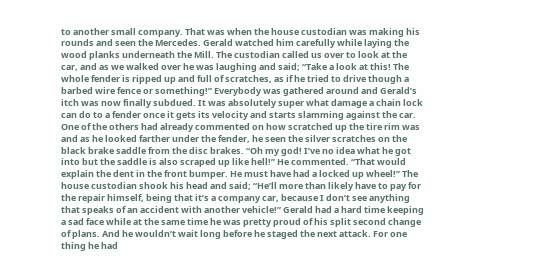to another small company. That was when the house custodian was making his rounds and seen the Mercedes. Gerald watched him carefully while laying the wood planks underneath the Mill. The custodian called us over to look at the car, and as we walked over he was laughing and said; “Take a look at this! The whole fender is ripped up and full of scratches, as if he tried to drive though a barbed wire fence or something!” Everybody was gathered around and Gerald’s itch was now finally subdued. It was absolutely super what damage a chain lock can do to a fender once it gets its velocity and starts slamming against the car. One of the others had already commented on how scratched up the tire rim was and as he looked farther under the fender, he seen the silver scratches on the black brake saddle from the disc brakes. “Oh my god! I’ve no idea what he got into but the saddle is also scraped up like hell!” He commented. “That would explain the dent in the front bumper. He must have had a locked up wheel!” The house custodian shook his head and said; “He’ll more than likely have to pay for the repair himself, being that it’s a company car, because I don’t see anything that speaks of an accident with another vehicle!” Gerald had a hard time keeping a sad face while at the same time he was pretty proud of his split second change of plans. And he wouldn’t wait long before he staged the next attack. For one thing he had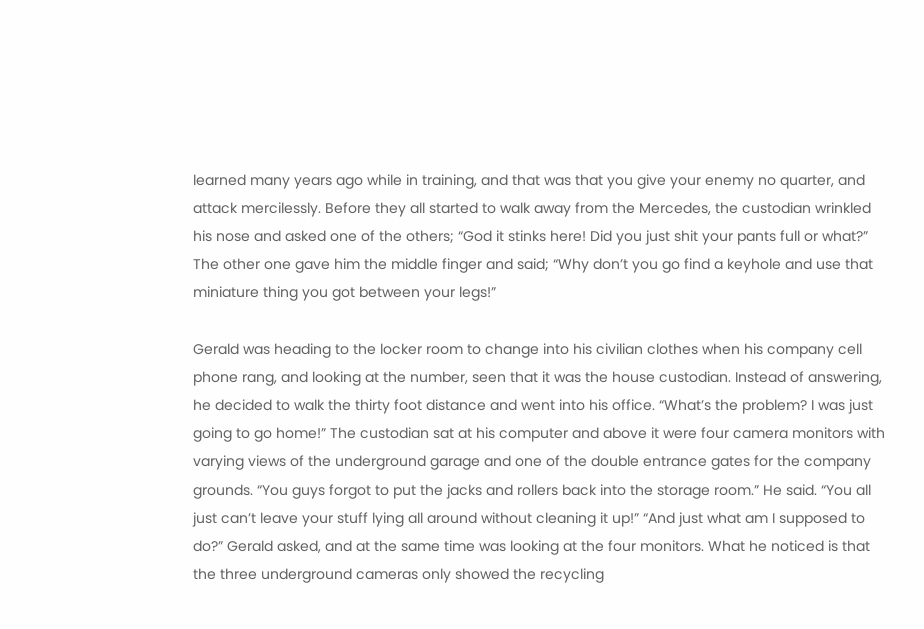learned many years ago while in training, and that was that you give your enemy no quarter, and attack mercilessly. Before they all started to walk away from the Mercedes, the custodian wrinkled his nose and asked one of the others; “God it stinks here! Did you just shit your pants full or what?” The other one gave him the middle finger and said; “Why don’t you go find a keyhole and use that miniature thing you got between your legs!”

Gerald was heading to the locker room to change into his civilian clothes when his company cell phone rang, and looking at the number, seen that it was the house custodian. Instead of answering, he decided to walk the thirty foot distance and went into his office. “What’s the problem? I was just going to go home!” The custodian sat at his computer and above it were four camera monitors with varying views of the underground garage and one of the double entrance gates for the company grounds. “You guys forgot to put the jacks and rollers back into the storage room.” He said. “You all just can’t leave your stuff lying all around without cleaning it up!” “And just what am I supposed to do?” Gerald asked, and at the same time was looking at the four monitors. What he noticed is that the three underground cameras only showed the recycling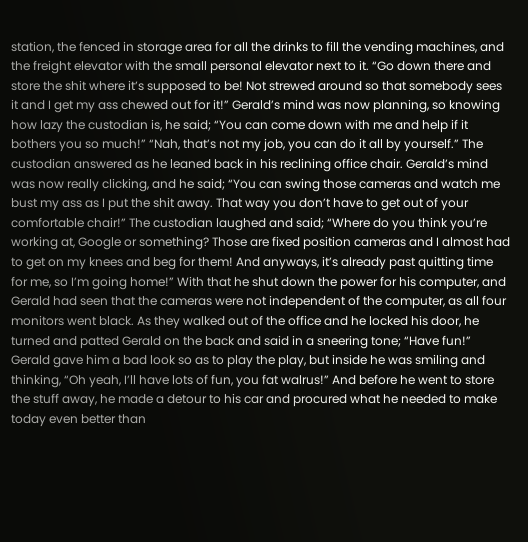station, the fenced in storage area for all the drinks to fill the vending machines, and the freight elevator with the small personal elevator next to it. “Go down there and store the shit where it’s supposed to be! Not strewed around so that somebody sees it and I get my ass chewed out for it!” Gerald’s mind was now planning, so knowing how lazy the custodian is, he said; “You can come down with me and help if it bothers you so much!” “Nah, that’s not my job, you can do it all by yourself.” The custodian answered as he leaned back in his reclining office chair. Gerald’s mind was now really clicking, and he said; “You can swing those cameras and watch me bust my ass as I put the shit away. That way you don’t have to get out of your comfortable chair!” The custodian laughed and said; “Where do you think you’re working at, Google or something? Those are fixed position cameras and I almost had to get on my knees and beg for them! And anyways, it’s already past quitting time for me, so I’m going home!” With that he shut down the power for his computer, and Gerald had seen that the cameras were not independent of the computer, as all four monitors went black. As they walked out of the office and he locked his door, he turned and patted Gerald on the back and said in a sneering tone; “Have fun!” Gerald gave him a bad look so as to play the play, but inside he was smiling and thinking, “Oh yeah, I’ll have lots of fun, you fat walrus!” And before he went to store the stuff away, he made a detour to his car and procured what he needed to make today even better than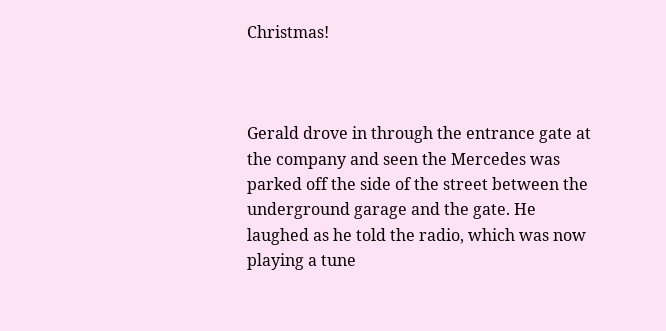Christmas!



Gerald drove in through the entrance gate at the company and seen the Mercedes was parked off the side of the street between the underground garage and the gate. He laughed as he told the radio, which was now playing a tune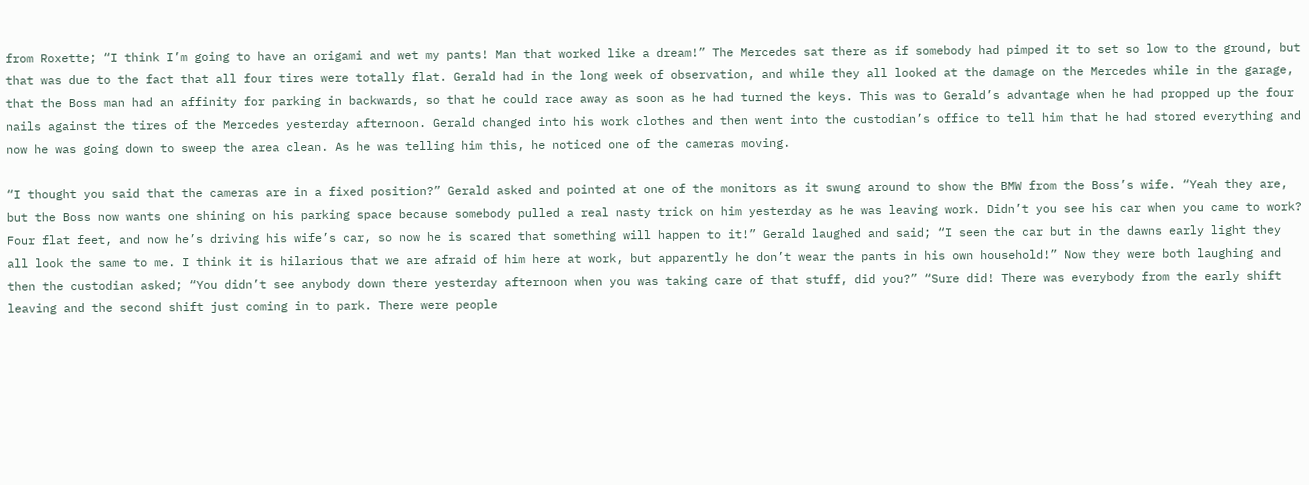from Roxette; “I think I’m going to have an origami and wet my pants! Man that worked like a dream!” The Mercedes sat there as if somebody had pimped it to set so low to the ground, but that was due to the fact that all four tires were totally flat. Gerald had in the long week of observation, and while they all looked at the damage on the Mercedes while in the garage, that the Boss man had an affinity for parking in backwards, so that he could race away as soon as he had turned the keys. This was to Gerald’s advantage when he had propped up the four nails against the tires of the Mercedes yesterday afternoon. Gerald changed into his work clothes and then went into the custodian’s office to tell him that he had stored everything and now he was going down to sweep the area clean. As he was telling him this, he noticed one of the cameras moving.

“I thought you said that the cameras are in a fixed position?” Gerald asked and pointed at one of the monitors as it swung around to show the BMW from the Boss’s wife. “Yeah they are, but the Boss now wants one shining on his parking space because somebody pulled a real nasty trick on him yesterday as he was leaving work. Didn’t you see his car when you came to work? Four flat feet, and now he’s driving his wife’s car, so now he is scared that something will happen to it!” Gerald laughed and said; “I seen the car but in the dawns early light they all look the same to me. I think it is hilarious that we are afraid of him here at work, but apparently he don’t wear the pants in his own household!” Now they were both laughing and then the custodian asked; “You didn’t see anybody down there yesterday afternoon when you was taking care of that stuff, did you?” “Sure did! There was everybody from the early shift leaving and the second shift just coming in to park. There were people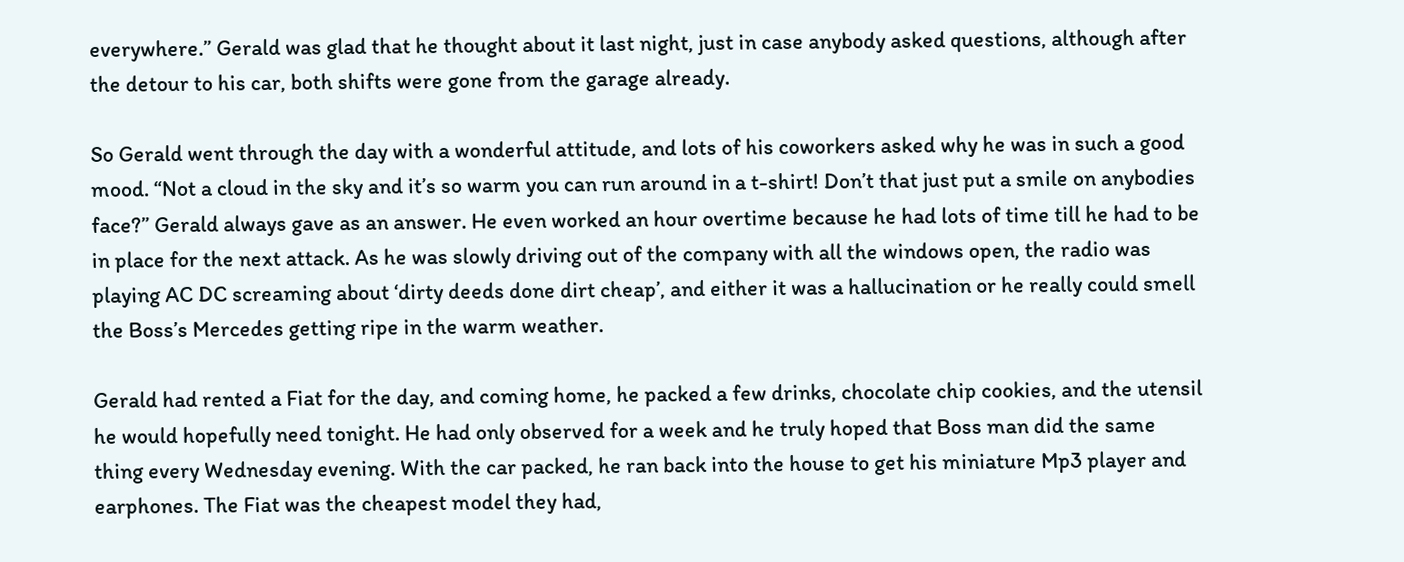everywhere.” Gerald was glad that he thought about it last night, just in case anybody asked questions, although after the detour to his car, both shifts were gone from the garage already.

So Gerald went through the day with a wonderful attitude, and lots of his coworkers asked why he was in such a good mood. “Not a cloud in the sky and it’s so warm you can run around in a t-shirt! Don’t that just put a smile on anybodies face?” Gerald always gave as an answer. He even worked an hour overtime because he had lots of time till he had to be in place for the next attack. As he was slowly driving out of the company with all the windows open, the radio was playing AC DC screaming about ‘dirty deeds done dirt cheap’, and either it was a hallucination or he really could smell the Boss’s Mercedes getting ripe in the warm weather.

Gerald had rented a Fiat for the day, and coming home, he packed a few drinks, chocolate chip cookies, and the utensil he would hopefully need tonight. He had only observed for a week and he truly hoped that Boss man did the same thing every Wednesday evening. With the car packed, he ran back into the house to get his miniature Mp3 player and earphones. The Fiat was the cheapest model they had,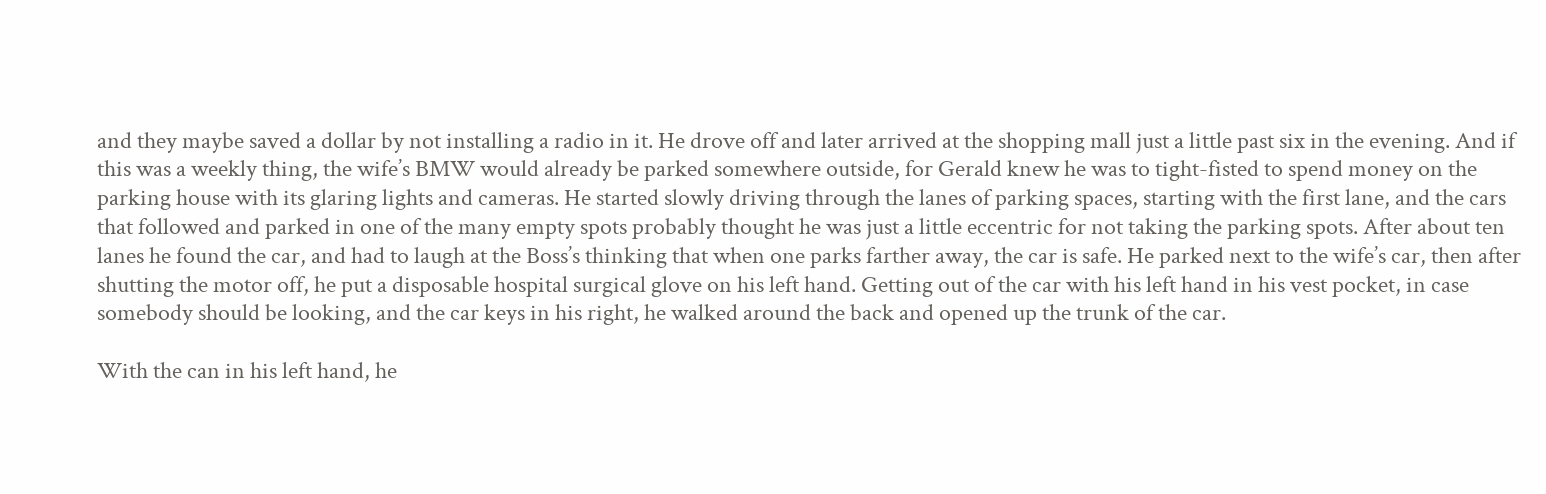and they maybe saved a dollar by not installing a radio in it. He drove off and later arrived at the shopping mall just a little past six in the evening. And if this was a weekly thing, the wife’s BMW would already be parked somewhere outside, for Gerald knew he was to tight-fisted to spend money on the parking house with its glaring lights and cameras. He started slowly driving through the lanes of parking spaces, starting with the first lane, and the cars that followed and parked in one of the many empty spots probably thought he was just a little eccentric for not taking the parking spots. After about ten lanes he found the car, and had to laugh at the Boss’s thinking that when one parks farther away, the car is safe. He parked next to the wife’s car, then after shutting the motor off, he put a disposable hospital surgical glove on his left hand. Getting out of the car with his left hand in his vest pocket, in case somebody should be looking, and the car keys in his right, he walked around the back and opened up the trunk of the car.

With the can in his left hand, he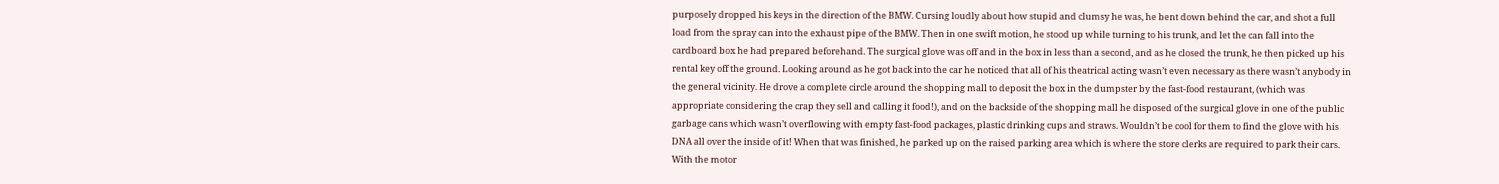purposely dropped his keys in the direction of the BMW. Cursing loudly about how stupid and clumsy he was, he bent down behind the car, and shot a full load from the spray can into the exhaust pipe of the BMW. Then in one swift motion, he stood up while turning to his trunk, and let the can fall into the cardboard box he had prepared beforehand. The surgical glove was off and in the box in less than a second, and as he closed the trunk, he then picked up his rental key off the ground. Looking around as he got back into the car he noticed that all of his theatrical acting wasn’t even necessary as there wasn’t anybody in the general vicinity. He drove a complete circle around the shopping mall to deposit the box in the dumpster by the fast-food restaurant, (which was appropriate considering the crap they sell and calling it food!), and on the backside of the shopping mall he disposed of the surgical glove in one of the public garbage cans which wasn’t overflowing with empty fast-food packages, plastic drinking cups and straws. Wouldn’t be cool for them to find the glove with his DNA all over the inside of it! When that was finished, he parked up on the raised parking area which is where the store clerks are required to park their cars. With the motor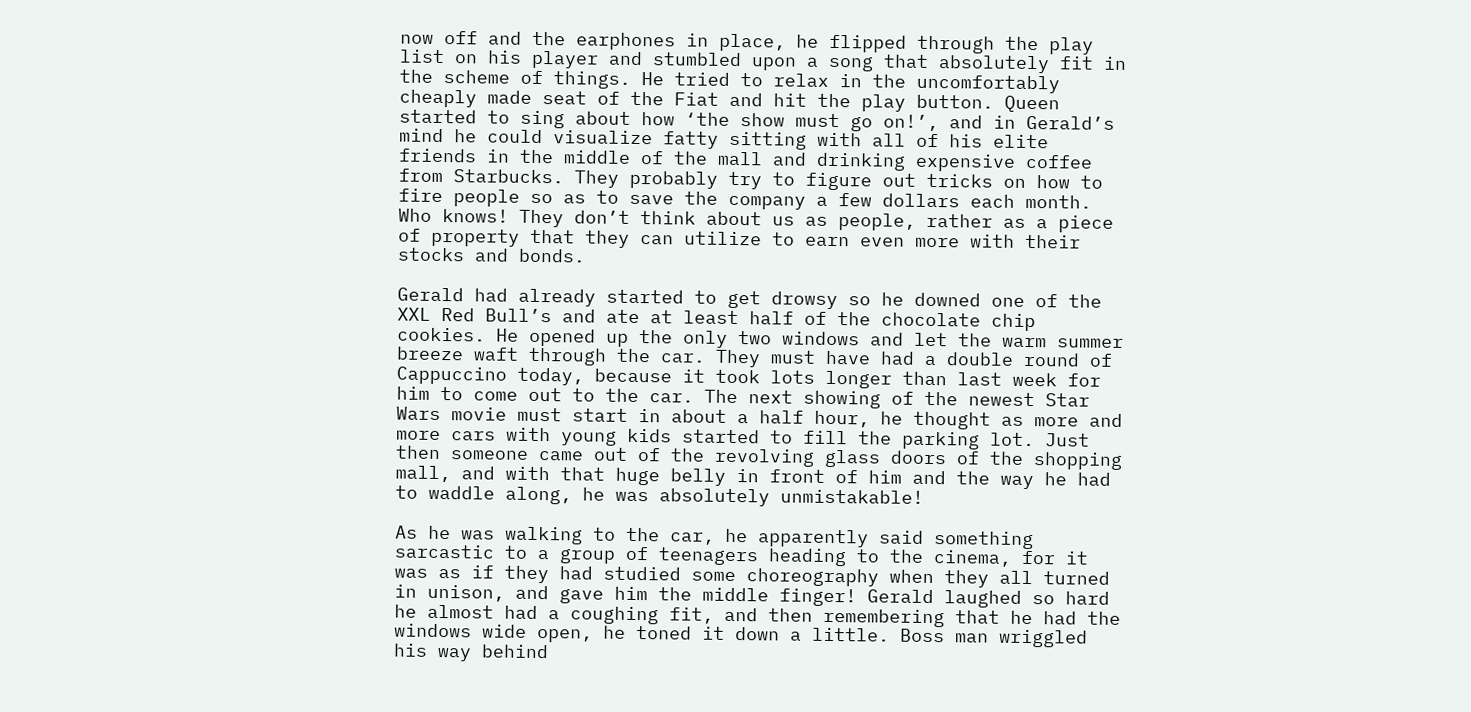now off and the earphones in place, he flipped through the play list on his player and stumbled upon a song that absolutely fit in the scheme of things. He tried to relax in the uncomfortably cheaply made seat of the Fiat and hit the play button. Queen started to sing about how ‘the show must go on!’, and in Gerald’s mind he could visualize fatty sitting with all of his elite friends in the middle of the mall and drinking expensive coffee from Starbucks. They probably try to figure out tricks on how to fire people so as to save the company a few dollars each month. Who knows! They don’t think about us as people, rather as a piece of property that they can utilize to earn even more with their stocks and bonds.

Gerald had already started to get drowsy so he downed one of the XXL Red Bull’s and ate at least half of the chocolate chip cookies. He opened up the only two windows and let the warm summer breeze waft through the car. They must have had a double round of Cappuccino today, because it took lots longer than last week for him to come out to the car. The next showing of the newest Star Wars movie must start in about a half hour, he thought as more and more cars with young kids started to fill the parking lot. Just then someone came out of the revolving glass doors of the shopping mall, and with that huge belly in front of him and the way he had to waddle along, he was absolutely unmistakable!

As he was walking to the car, he apparently said something sarcastic to a group of teenagers heading to the cinema, for it was as if they had studied some choreography when they all turned in unison, and gave him the middle finger! Gerald laughed so hard he almost had a coughing fit, and then remembering that he had the windows wide open, he toned it down a little. Boss man wriggled his way behind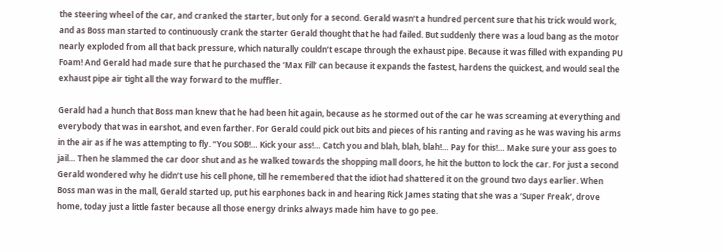the steering wheel of the car, and cranked the starter, but only for a second. Gerald wasn’t a hundred percent sure that his trick would work, and as Boss man started to continuously crank the starter Gerald thought that he had failed. But suddenly there was a loud bang as the motor nearly exploded from all that back pressure, which naturally couldn’t escape through the exhaust pipe. Because it was filled with expanding PU Foam! And Gerald had made sure that he purchased the ‘Max Fill’ can because it expands the fastest, hardens the quickest, and would seal the exhaust pipe air tight all the way forward to the muffler.

Gerald had a hunch that Boss man knew that he had been hit again, because as he stormed out of the car he was screaming at everything and everybody that was in earshot, and even farther. For Gerald could pick out bits and pieces of his ranting and raving as he was waving his arms in the air as if he was attempting to fly. “You SOB!… Kick your ass!… Catch you and blah, blah, blah!… Pay for this!… Make sure your ass goes to jail… Then he slammed the car door shut and as he walked towards the shopping mall doors, he hit the button to lock the car. For just a second Gerald wondered why he didn’t use his cell phone, till he remembered that the idiot had shattered it on the ground two days earlier. When Boss man was in the mall, Gerald started up, put his earphones back in and hearing Rick James stating that she was a ‘Super Freak’, drove home, today just a little faster because all those energy drinks always made him have to go pee.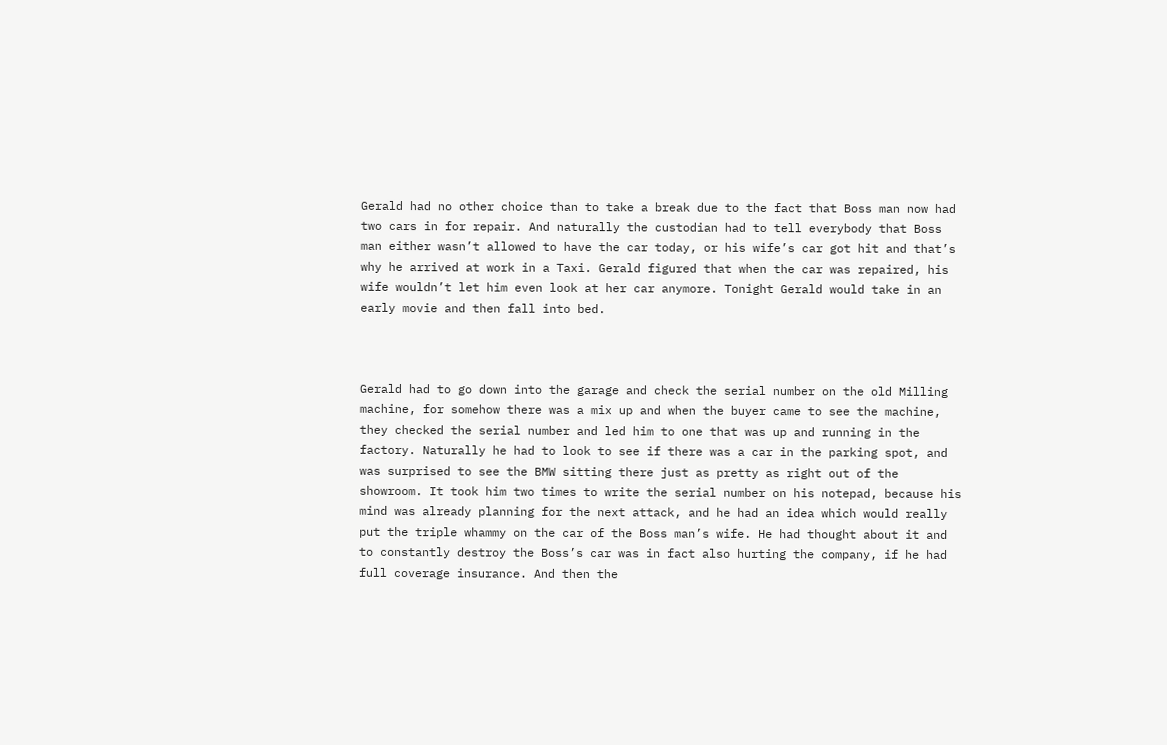Gerald had no other choice than to take a break due to the fact that Boss man now had two cars in for repair. And naturally the custodian had to tell everybody that Boss man either wasn’t allowed to have the car today, or his wife’s car got hit and that’s why he arrived at work in a Taxi. Gerald figured that when the car was repaired, his wife wouldn’t let him even look at her car anymore. Tonight Gerald would take in an early movie and then fall into bed.



Gerald had to go down into the garage and check the serial number on the old Milling machine, for somehow there was a mix up and when the buyer came to see the machine, they checked the serial number and led him to one that was up and running in the factory. Naturally he had to look to see if there was a car in the parking spot, and was surprised to see the BMW sitting there just as pretty as right out of the showroom. It took him two times to write the serial number on his notepad, because his mind was already planning for the next attack, and he had an idea which would really put the triple whammy on the car of the Boss man’s wife. He had thought about it and to constantly destroy the Boss’s car was in fact also hurting the company, if he had full coverage insurance. And then the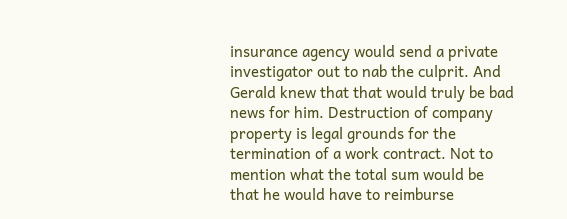insurance agency would send a private investigator out to nab the culprit. And Gerald knew that that would truly be bad news for him. Destruction of company property is legal grounds for the termination of a work contract. Not to mention what the total sum would be that he would have to reimburse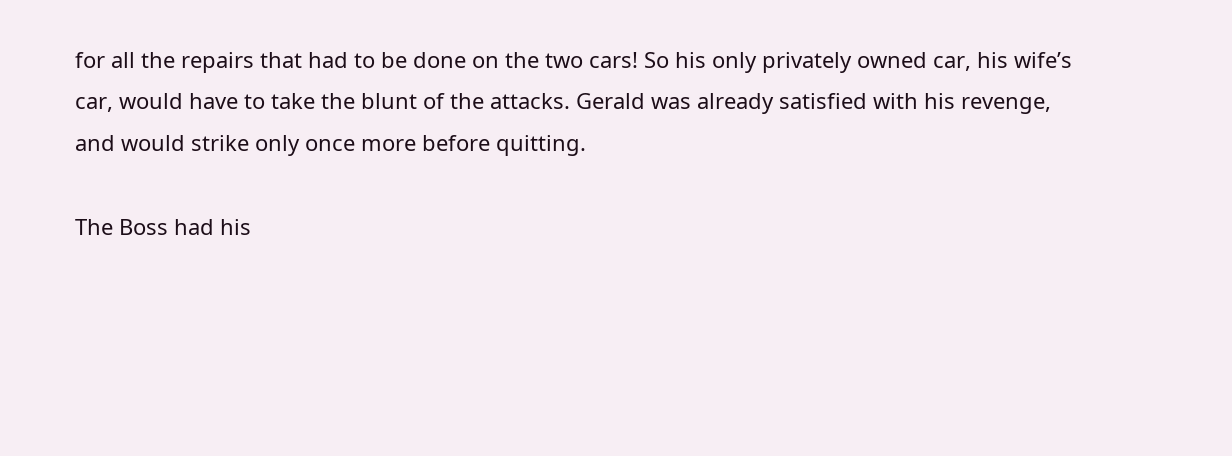for all the repairs that had to be done on the two cars! So his only privately owned car, his wife’s car, would have to take the blunt of the attacks. Gerald was already satisfied with his revenge, and would strike only once more before quitting.

The Boss had his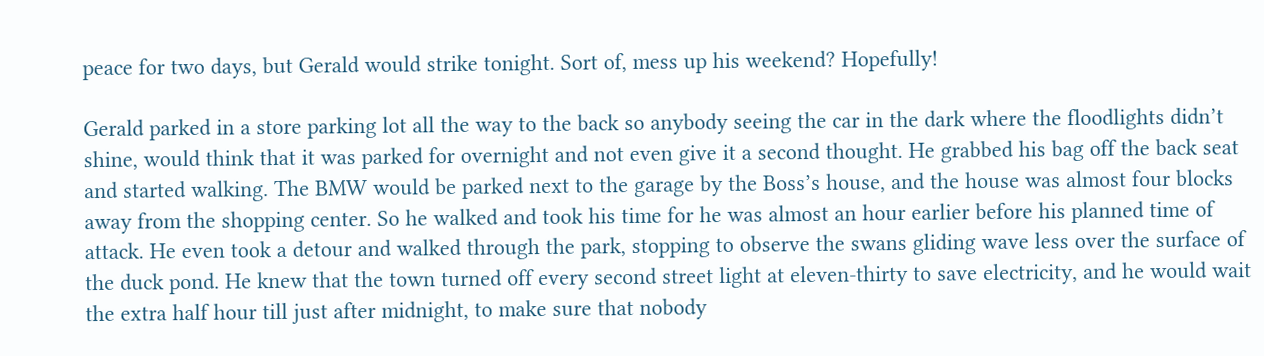peace for two days, but Gerald would strike tonight. Sort of, mess up his weekend? Hopefully!

Gerald parked in a store parking lot all the way to the back so anybody seeing the car in the dark where the floodlights didn’t shine, would think that it was parked for overnight and not even give it a second thought. He grabbed his bag off the back seat and started walking. The BMW would be parked next to the garage by the Boss’s house, and the house was almost four blocks away from the shopping center. So he walked and took his time for he was almost an hour earlier before his planned time of attack. He even took a detour and walked through the park, stopping to observe the swans gliding wave less over the surface of the duck pond. He knew that the town turned off every second street light at eleven-thirty to save electricity, and he would wait the extra half hour till just after midnight, to make sure that nobody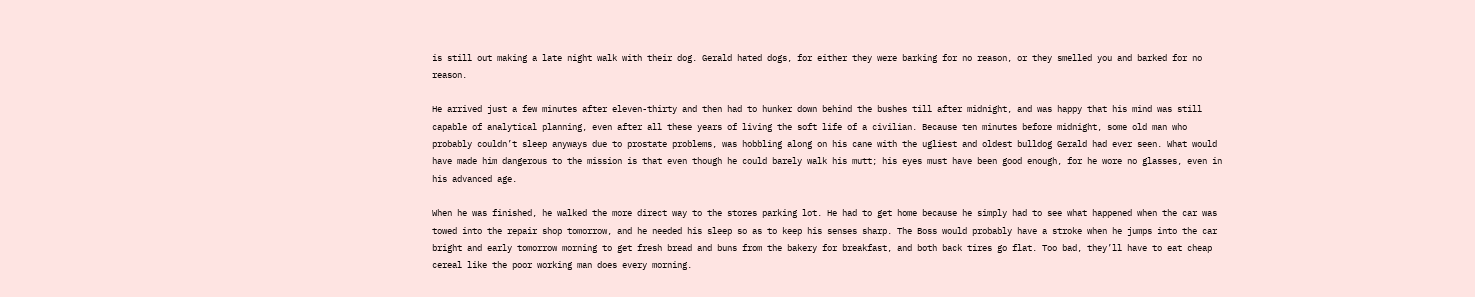is still out making a late night walk with their dog. Gerald hated dogs, for either they were barking for no reason, or they smelled you and barked for no reason.

He arrived just a few minutes after eleven-thirty and then had to hunker down behind the bushes till after midnight, and was happy that his mind was still capable of analytical planning, even after all these years of living the soft life of a civilian. Because ten minutes before midnight, some old man who probably couldn’t sleep anyways due to prostate problems, was hobbling along on his cane with the ugliest and oldest bulldog Gerald had ever seen. What would have made him dangerous to the mission is that even though he could barely walk his mutt; his eyes must have been good enough, for he wore no glasses, even in his advanced age.

When he was finished, he walked the more direct way to the stores parking lot. He had to get home because he simply had to see what happened when the car was towed into the repair shop tomorrow, and he needed his sleep so as to keep his senses sharp. The Boss would probably have a stroke when he jumps into the car bright and early tomorrow morning to get fresh bread and buns from the bakery for breakfast, and both back tires go flat. Too bad, they’ll have to eat cheap cereal like the poor working man does every morning.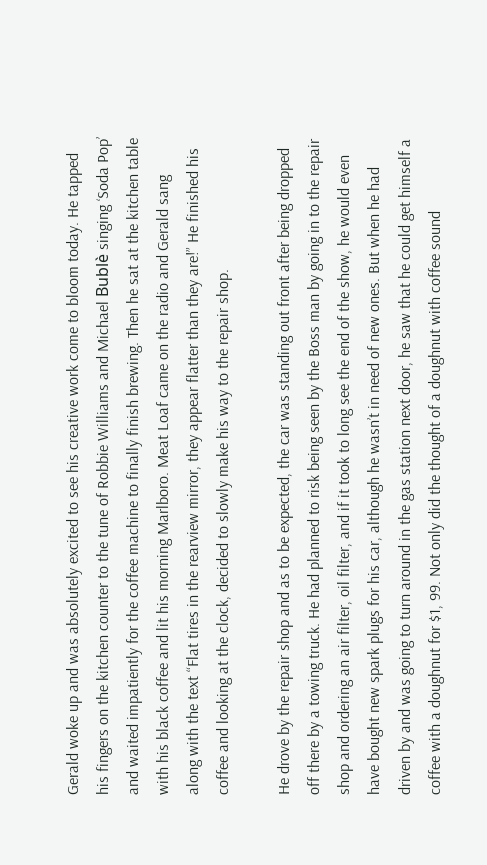Gerald woke up and was absolutely excited to see his creative work come to bloom today. He tapped his fingers on the kitchen counter to the tune of Robbie Williams and Michael Bublè singing ‘Soda Pop’ and waited impatiently for the coffee machine to finally finish brewing. Then he sat at the kitchen table with his black coffee and lit his morning Marlboro. Meat Loaf came on the radio and Gerald sang along with the text “Flat tires in the rearview mirror, they appear flatter than they are!” He finished his coffee and looking at the clock, decided to slowly make his way to the repair shop.

He drove by the repair shop and as to be expected, the car was standing out front after being dropped off there by a towing truck. He had planned to risk being seen by the Boss man by going in to the repair shop and ordering an air filter, oil filter, and if it took to long see the end of the show, he would even have bought new spark plugs for his car, although he wasn’t in need of new ones. But when he had driven by and was going to turn around in the gas station next door, he saw that he could get himself a coffee with a doughnut for $1, 99. Not only did the thought of a doughnut with coffee sound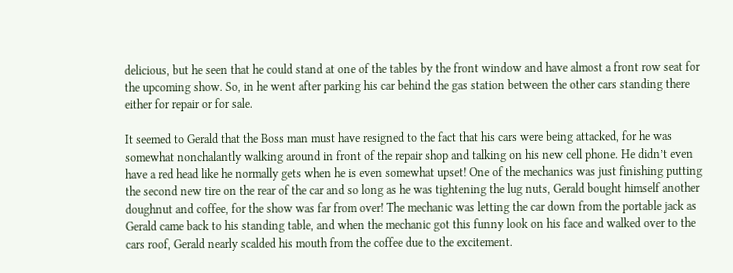delicious, but he seen that he could stand at one of the tables by the front window and have almost a front row seat for the upcoming show. So, in he went after parking his car behind the gas station between the other cars standing there either for repair or for sale.

It seemed to Gerald that the Boss man must have resigned to the fact that his cars were being attacked, for he was somewhat nonchalantly walking around in front of the repair shop and talking on his new cell phone. He didn’t even have a red head like he normally gets when he is even somewhat upset! One of the mechanics was just finishing putting the second new tire on the rear of the car and so long as he was tightening the lug nuts, Gerald bought himself another doughnut and coffee, for the show was far from over! The mechanic was letting the car down from the portable jack as Gerald came back to his standing table, and when the mechanic got this funny look on his face and walked over to the cars roof, Gerald nearly scalded his mouth from the coffee due to the excitement.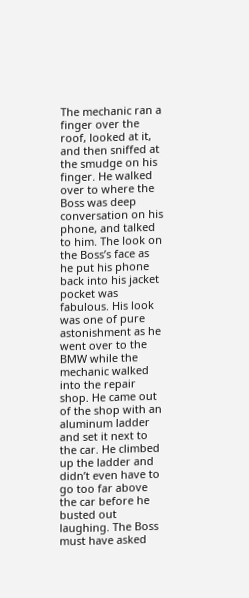The mechanic ran a finger over the roof, looked at it, and then sniffed at the smudge on his finger. He walked over to where the Boss was deep conversation on his phone, and talked to him. The look on the Boss’s face as he put his phone back into his jacket pocket was fabulous. His look was one of pure astonishment as he went over to the BMW while the mechanic walked into the repair shop. He came out of the shop with an aluminum ladder and set it next to the car. He climbed up the ladder and didn’t even have to go too far above the car before he busted out laughing. The Boss must have asked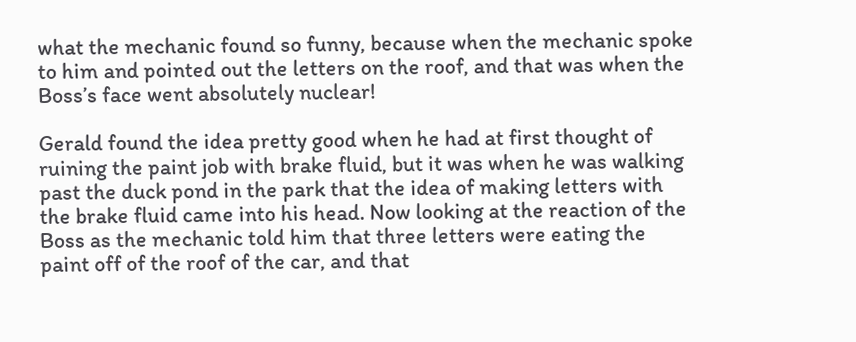what the mechanic found so funny, because when the mechanic spoke to him and pointed out the letters on the roof, and that was when the Boss’s face went absolutely nuclear!

Gerald found the idea pretty good when he had at first thought of ruining the paint job with brake fluid, but it was when he was walking past the duck pond in the park that the idea of making letters with the brake fluid came into his head. Now looking at the reaction of the Boss as the mechanic told him that three letters were eating the paint off of the roof of the car, and that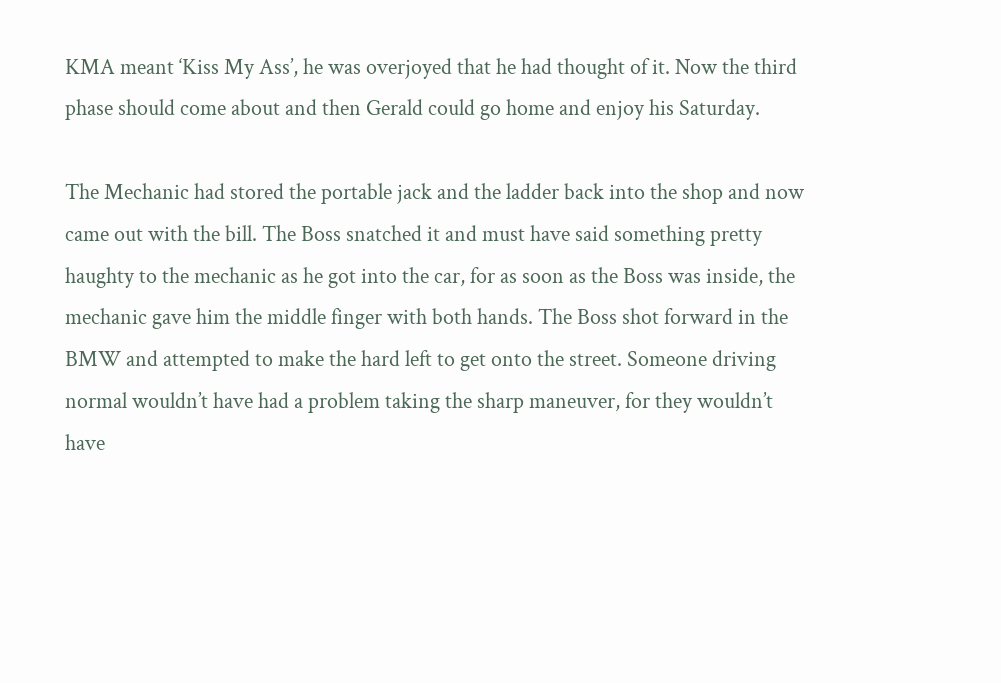KMA meant ‘Kiss My Ass’, he was overjoyed that he had thought of it. Now the third phase should come about and then Gerald could go home and enjoy his Saturday.

The Mechanic had stored the portable jack and the ladder back into the shop and now came out with the bill. The Boss snatched it and must have said something pretty haughty to the mechanic as he got into the car, for as soon as the Boss was inside, the mechanic gave him the middle finger with both hands. The Boss shot forward in the BMW and attempted to make the hard left to get onto the street. Someone driving normal wouldn’t have had a problem taking the sharp maneuver, for they wouldn’t have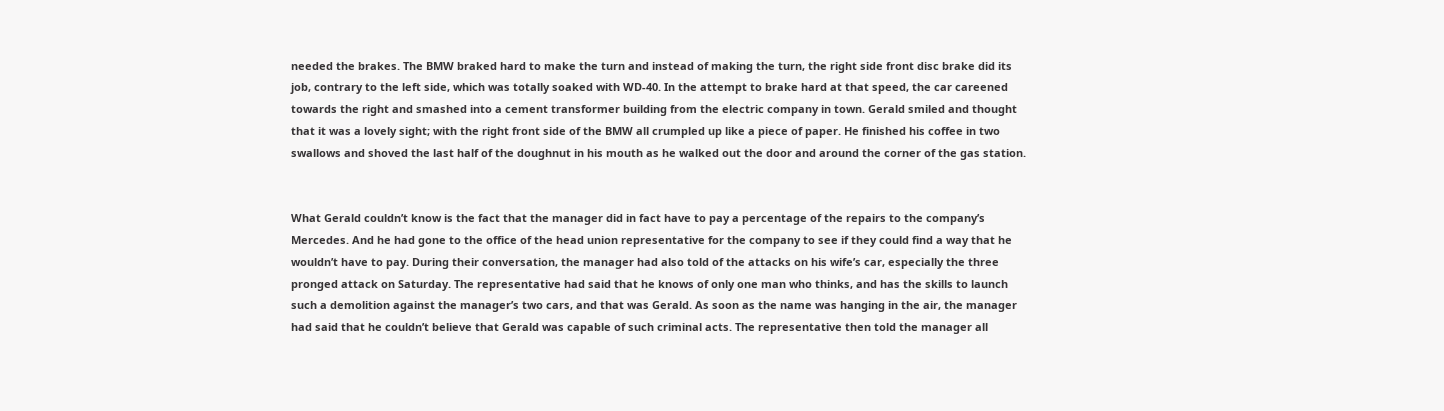needed the brakes. The BMW braked hard to make the turn and instead of making the turn, the right side front disc brake did its job, contrary to the left side, which was totally soaked with WD-40. In the attempt to brake hard at that speed, the car careened towards the right and smashed into a cement transformer building from the electric company in town. Gerald smiled and thought that it was a lovely sight; with the right front side of the BMW all crumpled up like a piece of paper. He finished his coffee in two swallows and shoved the last half of the doughnut in his mouth as he walked out the door and around the corner of the gas station.


What Gerald couldn’t know is the fact that the manager did in fact have to pay a percentage of the repairs to the company’s Mercedes. And he had gone to the office of the head union representative for the company to see if they could find a way that he wouldn’t have to pay. During their conversation, the manager had also told of the attacks on his wife’s car, especially the three pronged attack on Saturday. The representative had said that he knows of only one man who thinks, and has the skills to launch such a demolition against the manager’s two cars, and that was Gerald. As soon as the name was hanging in the air, the manager had said that he couldn’t believe that Gerald was capable of such criminal acts. The representative then told the manager all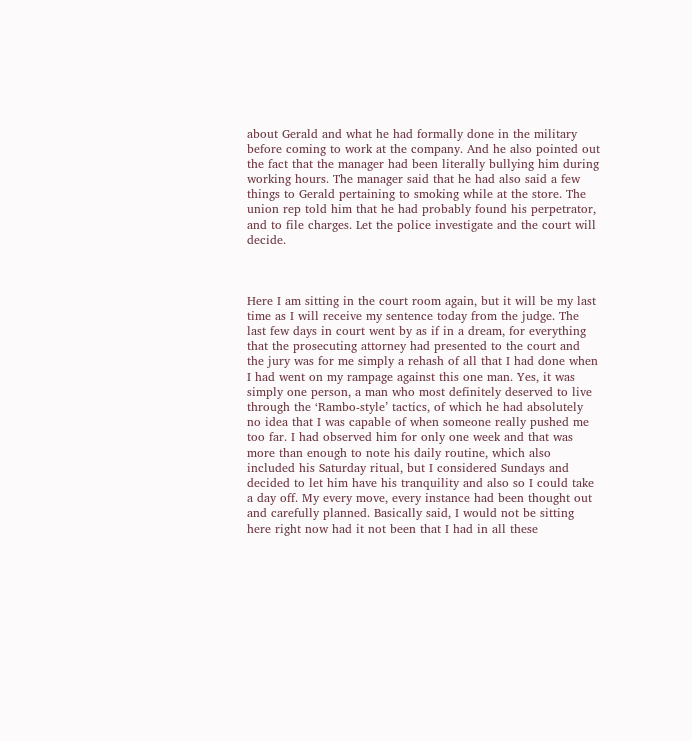about Gerald and what he had formally done in the military before coming to work at the company. And he also pointed out the fact that the manager had been literally bullying him during working hours. The manager said that he had also said a few things to Gerald pertaining to smoking while at the store. The union rep told him that he had probably found his perpetrator, and to file charges. Let the police investigate and the court will decide.



Here I am sitting in the court room again, but it will be my last time as I will receive my sentence today from the judge. The last few days in court went by as if in a dream, for everything that the prosecuting attorney had presented to the court and the jury was for me simply a rehash of all that I had done when I had went on my rampage against this one man. Yes, it was simply one person, a man who most definitely deserved to live through the ‘Rambo-style’ tactics, of which he had absolutely no idea that I was capable of when someone really pushed me too far. I had observed him for only one week and that was more than enough to note his daily routine, which also included his Saturday ritual, but I considered Sundays and decided to let him have his tranquility and also so I could take a day off. My every move, every instance had been thought out and carefully planned. Basically said, I would not be sitting here right now had it not been that I had in all these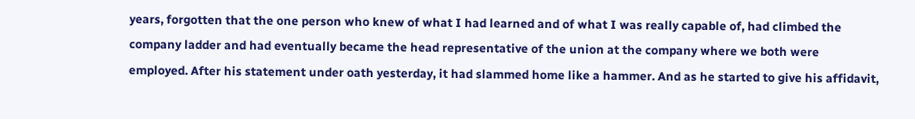years, forgotten that the one person who knew of what I had learned and of what I was really capable of, had climbed the company ladder and had eventually became the head representative of the union at the company where we both were employed. After his statement under oath yesterday, it had slammed home like a hammer. And as he started to give his affidavit,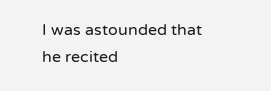I was astounded that he recited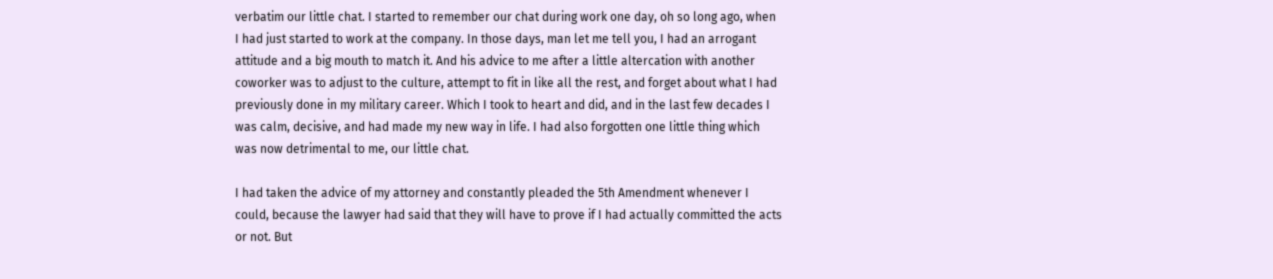verbatim our little chat. I started to remember our chat during work one day, oh so long ago, when I had just started to work at the company. In those days, man let me tell you, I had an arrogant attitude and a big mouth to match it. And his advice to me after a little altercation with another coworker was to adjust to the culture, attempt to fit in like all the rest, and forget about what I had previously done in my military career. Which I took to heart and did, and in the last few decades I was calm, decisive, and had made my new way in life. I had also forgotten one little thing which was now detrimental to me, our little chat.

I had taken the advice of my attorney and constantly pleaded the 5th Amendment whenever I could, because the lawyer had said that they will have to prove if I had actually committed the acts or not. But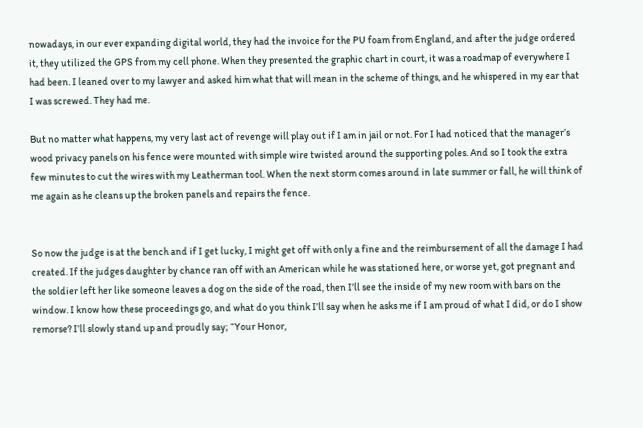nowadays, in our ever expanding digital world, they had the invoice for the PU foam from England, and after the judge ordered it, they utilized the GPS from my cell phone. When they presented the graphic chart in court, it was a roadmap of everywhere I had been. I leaned over to my lawyer and asked him what that will mean in the scheme of things, and he whispered in my ear that I was screwed. They had me.

But no matter what happens, my very last act of revenge will play out if I am in jail or not. For I had noticed that the manager’s wood privacy panels on his fence were mounted with simple wire twisted around the supporting poles. And so I took the extra few minutes to cut the wires with my Leatherman tool. When the next storm comes around in late summer or fall, he will think of me again as he cleans up the broken panels and repairs the fence.


So now the judge is at the bench and if I get lucky, I might get off with only a fine and the reimbursement of all the damage I had created. If the judges daughter by chance ran off with an American while he was stationed here, or worse yet, got pregnant and the soldier left her like someone leaves a dog on the side of the road, then I’ll see the inside of my new room with bars on the window. I know how these proceedings go, and what do you think I’ll say when he asks me if I am proud of what I did, or do I show remorse? I’ll slowly stand up and proudly say; “Your Honor,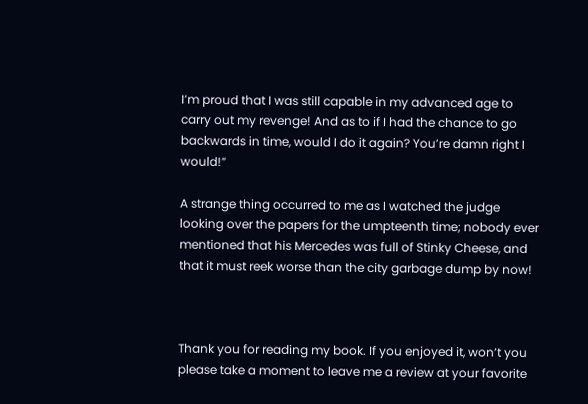I’m proud that I was still capable in my advanced age to carry out my revenge! And as to if I had the chance to go backwards in time, would I do it again? You’re damn right I would!”

A strange thing occurred to me as I watched the judge looking over the papers for the umpteenth time; nobody ever mentioned that his Mercedes was full of Stinky Cheese, and that it must reek worse than the city garbage dump by now!



Thank you for reading my book. If you enjoyed it, won’t you please take a moment to leave me a review at your favorite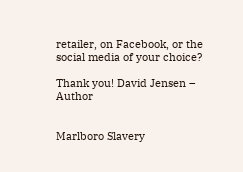retailer, on Facebook, or the social media of your choice?

Thank you! David Jensen – Author


Marlboro Slavery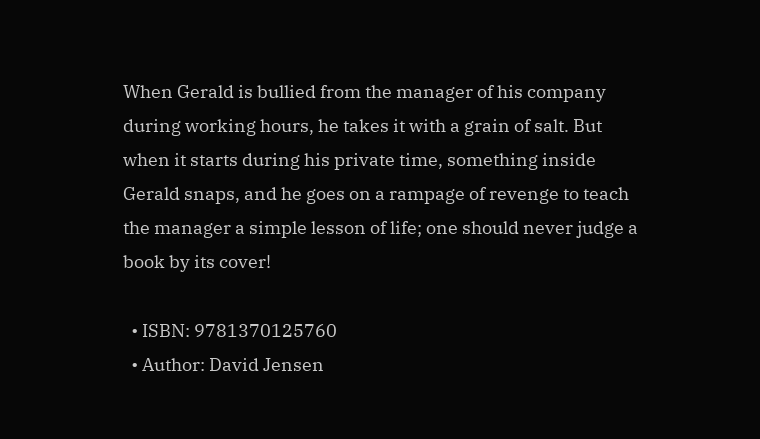When Gerald is bullied from the manager of his company during working hours, he takes it with a grain of salt. But when it starts during his private time, something inside Gerald snaps, and he goes on a rampage of revenge to teach the manager a simple lesson of life; one should never judge a book by its cover!

  • ISBN: 9781370125760
  • Author: David Jensen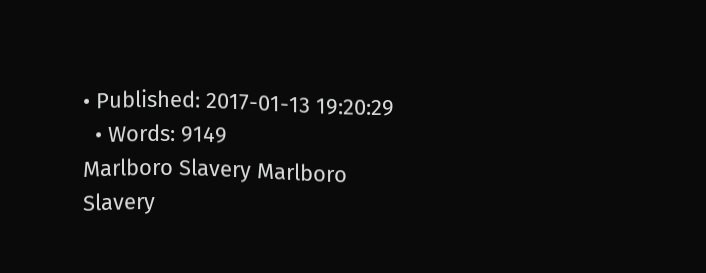• Published: 2017-01-13 19:20:29
  • Words: 9149
Marlboro Slavery Marlboro Slavery